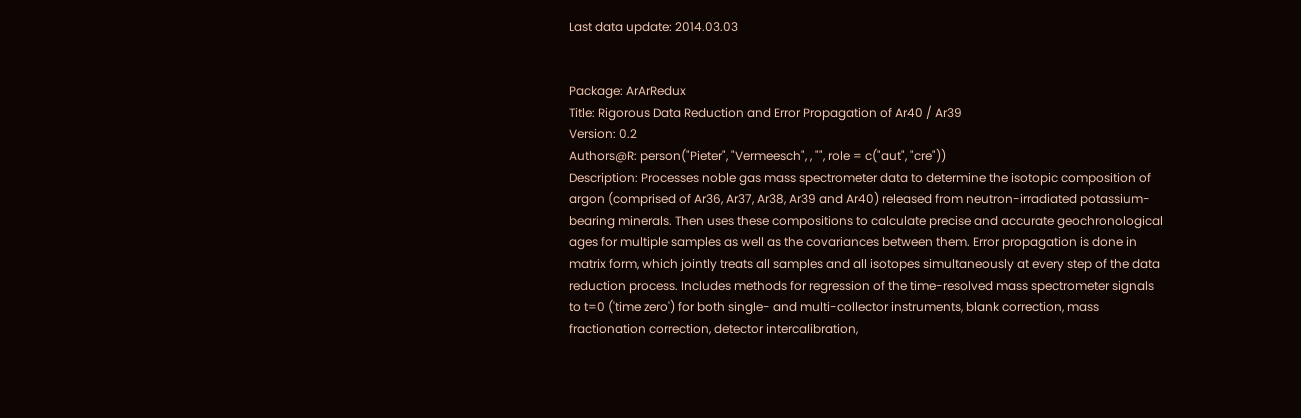Last data update: 2014.03.03


Package: ArArRedux
Title: Rigorous Data Reduction and Error Propagation of Ar40 / Ar39
Version: 0.2
Authors@R: person("Pieter", "Vermeesch", , "", role = c("aut", "cre"))
Description: Processes noble gas mass spectrometer data to determine the isotopic composition of argon (comprised of Ar36, Ar37, Ar38, Ar39 and Ar40) released from neutron-irradiated potassium-bearing minerals. Then uses these compositions to calculate precise and accurate geochronological ages for multiple samples as well as the covariances between them. Error propagation is done in matrix form, which jointly treats all samples and all isotopes simultaneously at every step of the data reduction process. Includes methods for regression of the time-resolved mass spectrometer signals to t=0 ('time zero') for both single- and multi-collector instruments, blank correction, mass fractionation correction, detector intercalibration,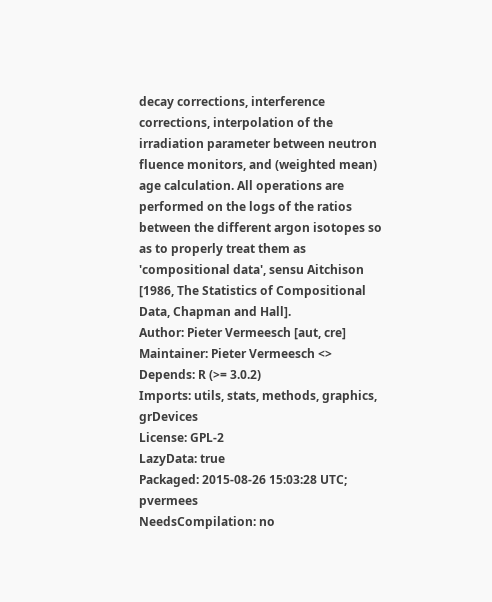decay corrections, interference corrections, interpolation of the irradiation parameter between neutron fluence monitors, and (weighted mean) age calculation. All operations are performed on the logs of the ratios between the different argon isotopes so as to properly treat them as 'compositional data', sensu Aitchison [1986, The Statistics of Compositional Data, Chapman and Hall].
Author: Pieter Vermeesch [aut, cre]
Maintainer: Pieter Vermeesch <>
Depends: R (>= 3.0.2)
Imports: utils, stats, methods, graphics, grDevices
License: GPL-2
LazyData: true
Packaged: 2015-08-26 15:03:28 UTC; pvermees
NeedsCompilation: no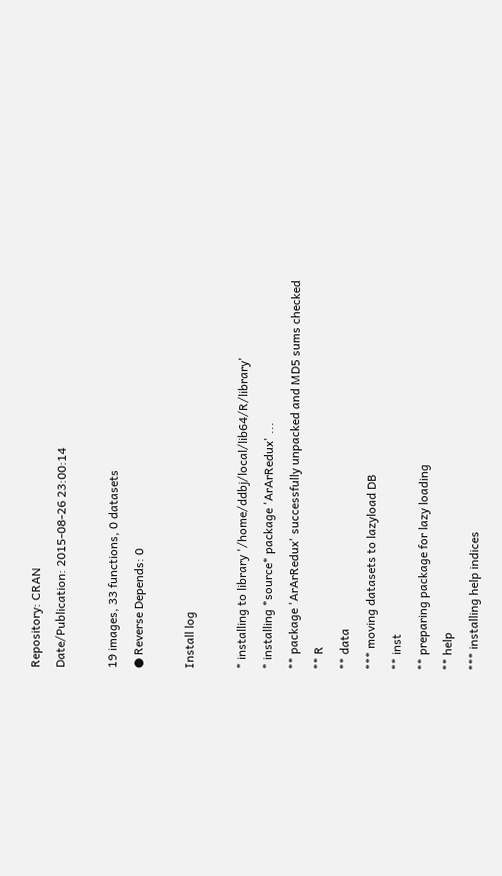Repository: CRAN
Date/Publication: 2015-08-26 23:00:14

19 images, 33 functions, 0 datasets
● Reverse Depends: 0

Install log

* installing to library '/home/ddbj/local/lib64/R/library'
* installing *source* package 'ArArRedux' ...
** package 'ArArRedux' successfully unpacked and MD5 sums checked
** R
** data
*** moving datasets to lazyload DB
** inst
** preparing package for lazy loading
** help
*** installing help indices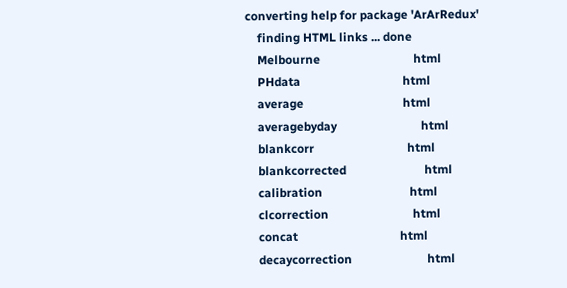converting help for package 'ArArRedux'
    finding HTML links ... done
    Melbourne                               html
    PHdata                                  html
    average                                 html
    averagebyday                            html
    blankcorr                               html
    blankcorrected                          html
    calibration                             html
    clcorrection                            html
    concat                                  html
    decaycorrection                         html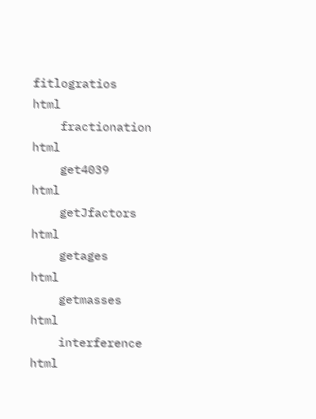fitlogratios                            html
    fractionation                           html
    get4039                                 html
    getJfactors                             html
    getages                                 html
    getmasses                               html
    interference                            html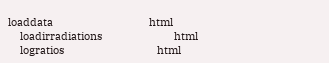loaddata                                html
    loadirradiations                        html
    logratios                               html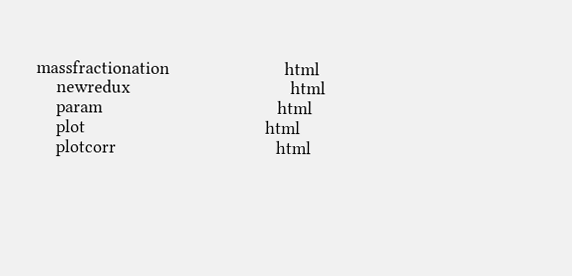massfractionation                       html
    newredux                                html
    param                                   html
    plot                                    html
    plotcorr                                html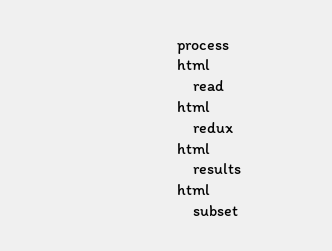process                                 html
    read                                    html
    redux                                   html
    results                                 html
    subset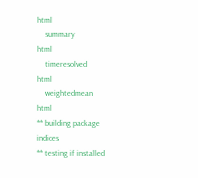html
    summary                                 html
    timeresolved                            html
    weightedmean                            html
** building package indices
** testing if installed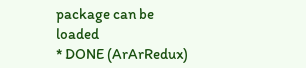package can be loaded
* DONE (ArArRedux)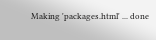Making 'packages.html' ... done